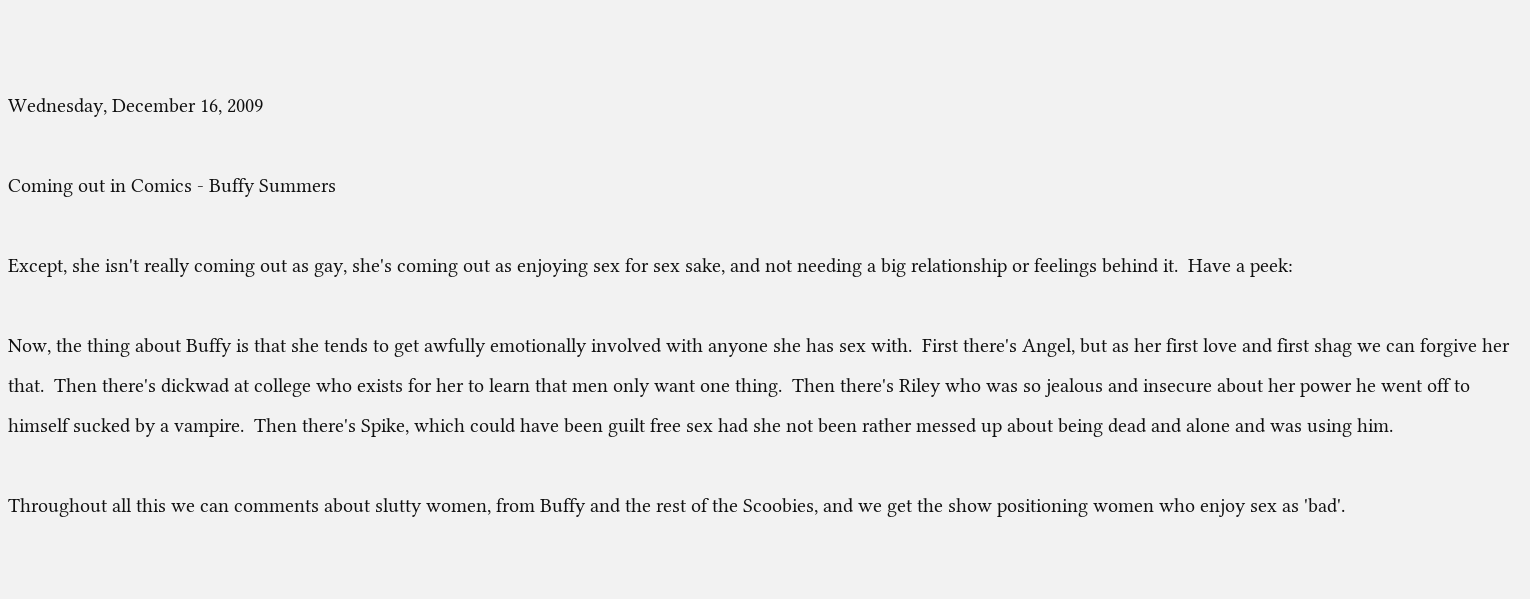Wednesday, December 16, 2009

Coming out in Comics - Buffy Summers

Except, she isn't really coming out as gay, she's coming out as enjoying sex for sex sake, and not needing a big relationship or feelings behind it.  Have a peek:

Now, the thing about Buffy is that she tends to get awfully emotionally involved with anyone she has sex with.  First there's Angel, but as her first love and first shag we can forgive her that.  Then there's dickwad at college who exists for her to learn that men only want one thing.  Then there's Riley who was so jealous and insecure about her power he went off to himself sucked by a vampire.  Then there's Spike, which could have been guilt free sex had she not been rather messed up about being dead and alone and was using him.

Throughout all this we can comments about slutty women, from Buffy and the rest of the Scoobies, and we get the show positioning women who enjoy sex as 'bad'.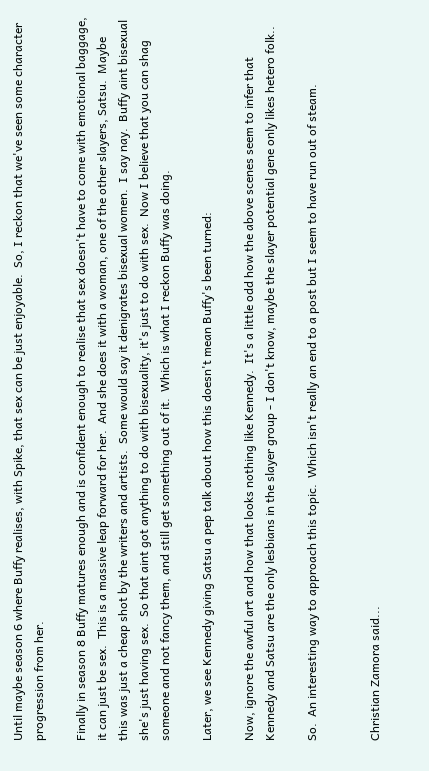Until maybe season 6 where Buffy realises, with Spike, that sex can be just enjoyable.  So, I reckon that we've seen some character progression from her.

Finally in season 8 Buffy matures enough and is confident enough to realise that sex doesn't have to come with emotional baggage, it can just be sex.  This is a massive leap forward for her.  And she does it with a woman, one of the other slayers, Satsu.  Maybe this was just a cheap shot by the writers and artists.  Some would say it denigrates bisexual women.  I say nay.  Buffy aint bisexual she's just having sex.  So that aint got anything to do with bisexuality, it's just to do with sex.  Now I believe that you can shag someone and not fancy them, and still get something out of it.  Which is what I reckon Buffy was doing.

Later, we see Kennedy giving Satsu a pep talk about how this doesn't mean Buffy's been turned:

Now, ignore the awful art and how that looks nothing like Kennedy.  It's a little odd how the above scenes seem to infer that Kennedy and Satsu are the only lesbians in the slayer group - I don't know, maybe the slayer potential gene only likes hetero folk..

So.  An interesting way to approach this topic.  Which isn't really an end to a post but I seem to have run out of steam.


Christian Zamora said...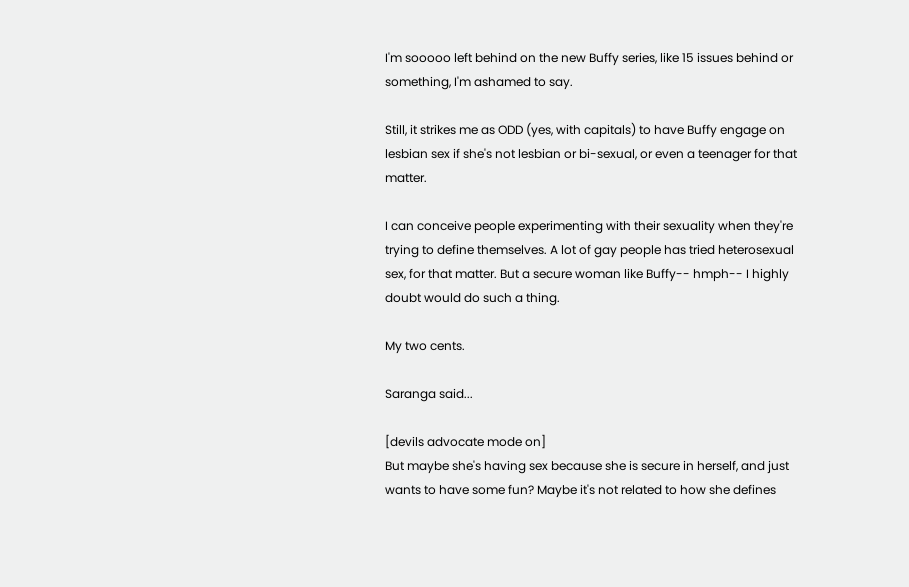I'm sooooo left behind on the new Buffy series, like 15 issues behind or something, I'm ashamed to say.

Still, it strikes me as ODD (yes, with capitals) to have Buffy engage on lesbian sex if she's not lesbian or bi-sexual, or even a teenager for that matter.

I can conceive people experimenting with their sexuality when they're trying to define themselves. A lot of gay people has tried heterosexual sex, for that matter. But a secure woman like Buffy-- hmph-- I highly doubt would do such a thing.

My two cents.

Saranga said...

[devils advocate mode on]
But maybe she's having sex because she is secure in herself, and just wants to have some fun? Maybe it's not related to how she defines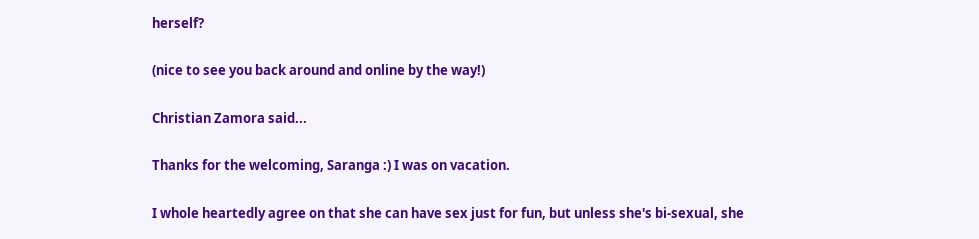herself?

(nice to see you back around and online by the way!)

Christian Zamora said...

Thanks for the welcoming, Saranga :) I was on vacation.

I whole heartedly agree on that she can have sex just for fun, but unless she's bi-sexual, she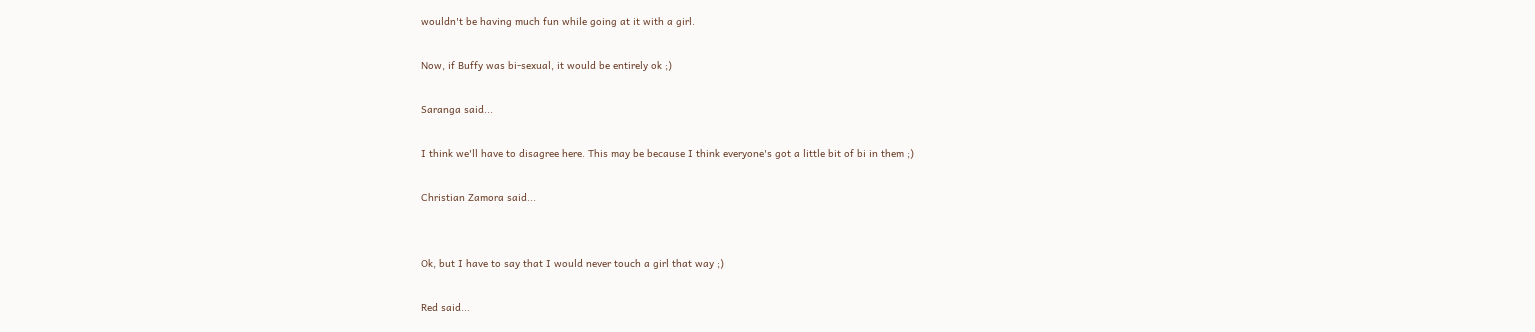wouldn't be having much fun while going at it with a girl.

Now, if Buffy was bi-sexual, it would be entirely ok ;)

Saranga said...

I think we'll have to disagree here. This may be because I think everyone's got a little bit of bi in them ;)

Christian Zamora said...


Ok, but I have to say that I would never touch a girl that way ;)

Red said...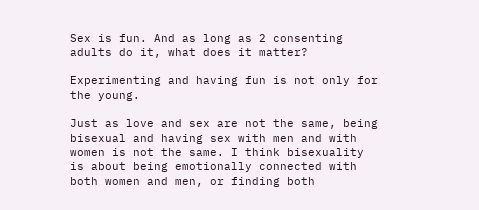Sex is fun. And as long as 2 consenting adults do it, what does it matter?

Experimenting and having fun is not only for the young.

Just as love and sex are not the same, being bisexual and having sex with men and with women is not the same. I think bisexuality is about being emotionally connected with both women and men, or finding both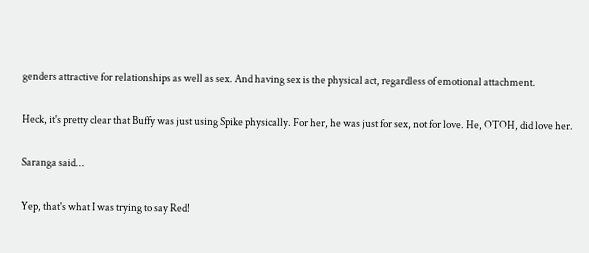genders attractive for relationships as well as sex. And having sex is the physical act, regardless of emotional attachment.

Heck, it's pretty clear that Buffy was just using Spike physically. For her, he was just for sex, not for love. He, OTOH, did love her.

Saranga said...

Yep, that's what I was trying to say Red!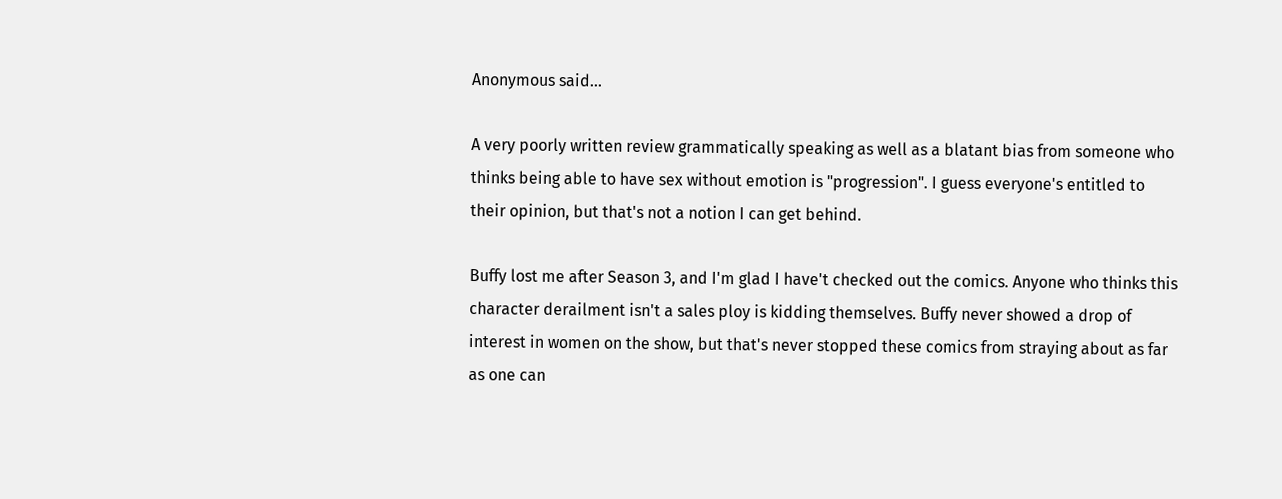Anonymous said...

A very poorly written review grammatically speaking as well as a blatant bias from someone who thinks being able to have sex without emotion is "progression". I guess everyone's entitled to their opinion, but that's not a notion I can get behind.

Buffy lost me after Season 3, and I'm glad I have't checked out the comics. Anyone who thinks this character derailment isn't a sales ploy is kidding themselves. Buffy never showed a drop of interest in women on the show, but that's never stopped these comics from straying about as far as one can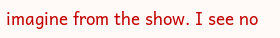imagine from the show. I see no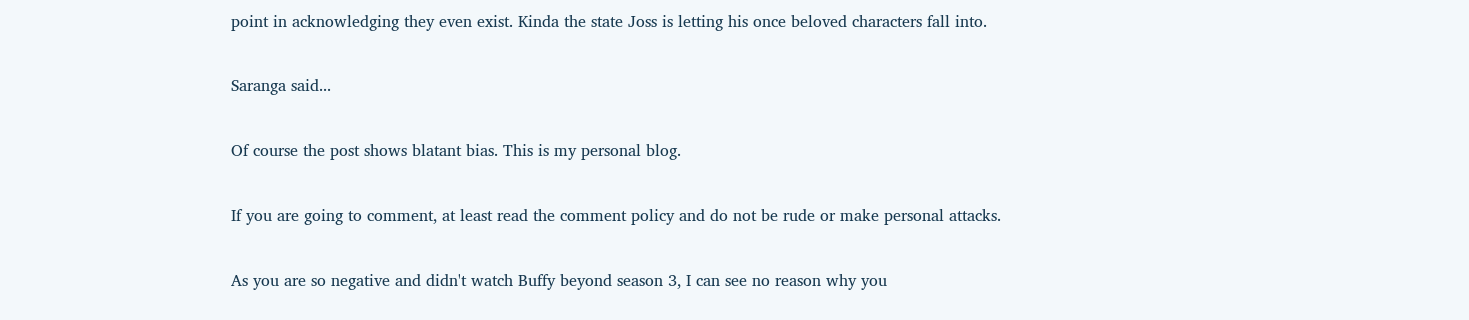point in acknowledging they even exist. Kinda the state Joss is letting his once beloved characters fall into.

Saranga said...

Of course the post shows blatant bias. This is my personal blog.

If you are going to comment, at least read the comment policy and do not be rude or make personal attacks.

As you are so negative and didn't watch Buffy beyond season 3, I can see no reason why you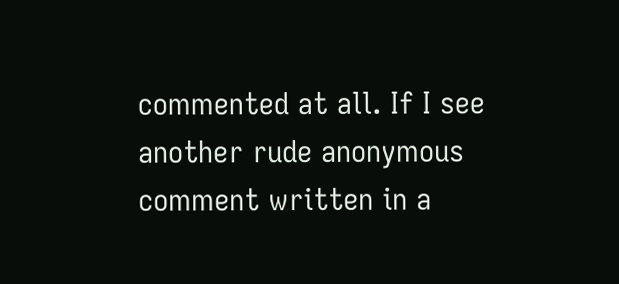commented at all. If I see another rude anonymous comment written in a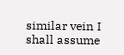similar vein I shall assume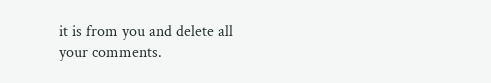it is from you and delete all your comments.